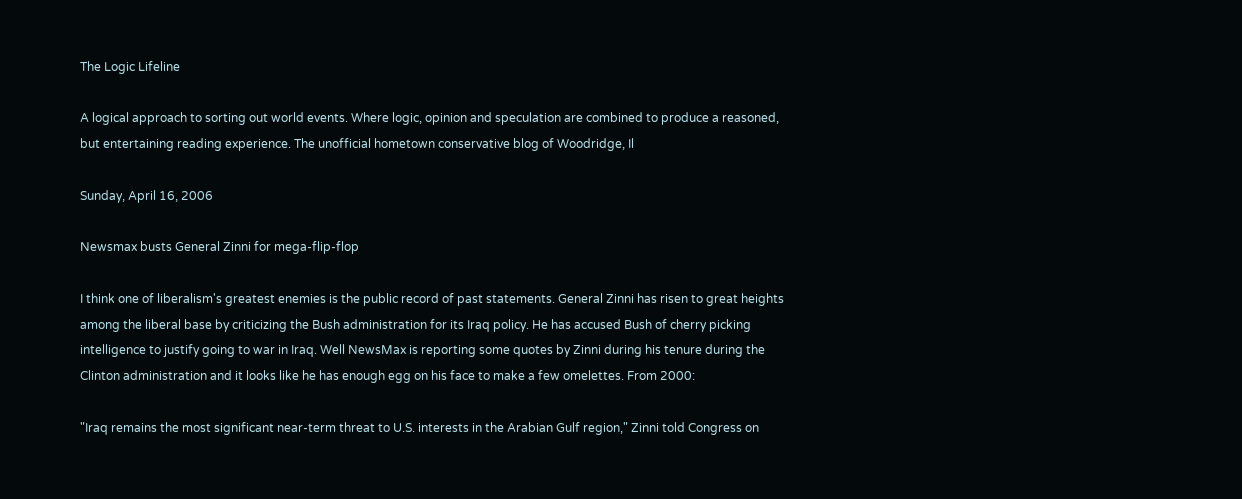The Logic Lifeline

A logical approach to sorting out world events. Where logic, opinion and speculation are combined to produce a reasoned, but entertaining reading experience. The unofficial hometown conservative blog of Woodridge, Il

Sunday, April 16, 2006

Newsmax busts General Zinni for mega-flip-flop

I think one of liberalism's greatest enemies is the public record of past statements. General Zinni has risen to great heights among the liberal base by criticizing the Bush administration for its Iraq policy. He has accused Bush of cherry picking intelligence to justify going to war in Iraq. Well NewsMax is reporting some quotes by Zinni during his tenure during the Clinton administration and it looks like he has enough egg on his face to make a few omelettes. From 2000:

"Iraq remains the most significant near-term threat to U.S. interests in the Arabian Gulf region," Zinni told Congress on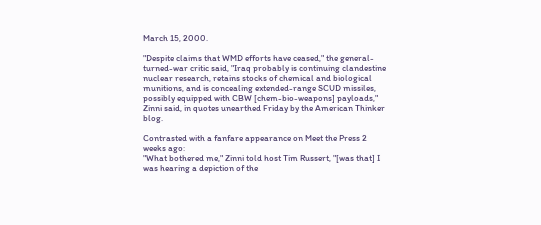March 15, 2000.

"Despite claims that WMD efforts have ceased," the general-turned-war critic said, "Iraq probably is continuing clandestine nuclear research, retains stocks of chemical and biological munitions, and is concealing extended-range SCUD missiles, possibly equipped with CBW [chem-bio-weapons] payloads," Zinni said, in quotes unearthed Friday by the American Thinker blog.

Contrasted with a fanfare appearance on Meet the Press 2 weeks ago:
"What bothered me," Zinni told host Tim Russert, "[was that] I was hearing a depiction of the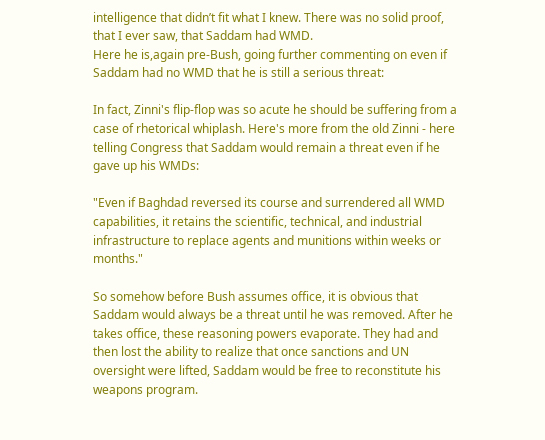intelligence that didn’t fit what I knew. There was no solid proof, that I ever saw, that Saddam had WMD.
Here he is,again pre-Bush, going further commenting on even if Saddam had no WMD that he is still a serious threat:

In fact, Zinni's flip-flop was so acute he should be suffering from a case of rhetorical whiplash. Here's more from the old Zinni - here telling Congress that Saddam would remain a threat even if he gave up his WMDs:

"Even if Baghdad reversed its course and surrendered all WMD capabilities, it retains the scientific, technical, and industrial infrastructure to replace agents and munitions within weeks or months."

So somehow before Bush assumes office, it is obvious that Saddam would always be a threat until he was removed. After he takes office, these reasoning powers evaporate. They had and then lost the ability to realize that once sanctions and UN oversight were lifted, Saddam would be free to reconstitute his weapons program.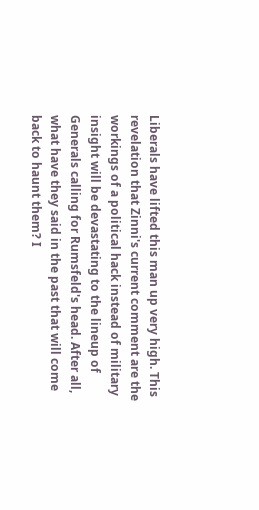Liberals have lifted this man up very high. This revelation that Zinni's current comment are the workings of a political hack instead of military insight will be devastating to the lineup of Generals calling for Rumsfeld's head. After all, what have they said in the past that will come back to haunt them? I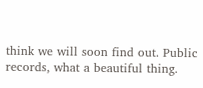think we will soon find out. Public records, what a beautiful thing.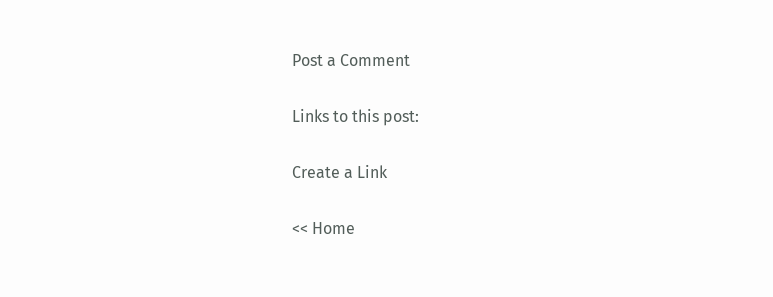Post a Comment

Links to this post:

Create a Link

<< Home